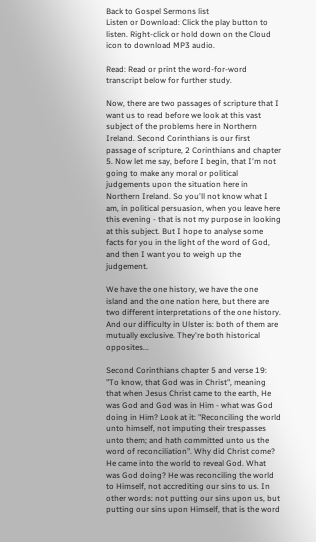Back to Gospel Sermons list
Listen or Download: Click the play button to listen. Right-click or hold down on the Cloud icon to download MP3 audio.

Read: Read or print the word-for-word transcript below for further study.

Now, there are two passages of scripture that I want us to read before we look at this vast subject of the problems here in Northern Ireland. Second Corinthians is our first passage of scripture, 2 Corinthians and chapter 5. Now let me say, before I begin, that I'm not going to make any moral or political judgements upon the situation here in Northern Ireland. So you'll not know what I am, in political persuasion, when you leave here this evening - that is not my purpose in looking at this subject. But I hope to analyse some facts for you in the light of the word of God, and then I want you to weigh up the judgement.

We have the one history, we have the one island and the one nation here, but there are two different interpretations of the one history. And our difficulty in Ulster is: both of them are mutually exclusive. They're both historical opposites...

Second Corinthians chapter 5 and verse 19: "To know, that God was in Christ", meaning that when Jesus Christ came to the earth, He was God and God was in Him - what was God doing in Him? Look at it: "Reconciling the world unto himself, not imputing their trespasses unto them; and hath committed unto us the word of reconciliation". Why did Christ come? He came into the world to reveal God. What was God doing? He was reconciling the world to Himself, not accrediting our sins to us. In other words: not putting our sins upon us, but putting our sins upon Himself, that is the word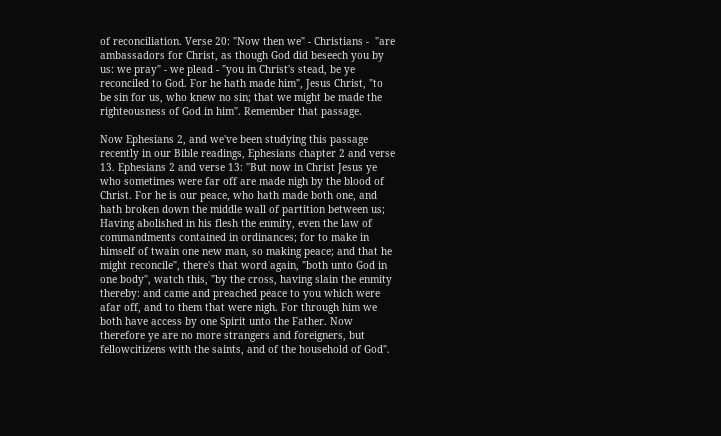of reconciliation. Verse 20: "Now then we" - Christians -  "are ambassadors for Christ, as though God did beseech you by us: we pray" - we plead - "you in Christ's stead, be ye reconciled to God. For he hath made him", Jesus Christ, "to be sin for us, who knew no sin; that we might be made the righteousness of God in him". Remember that passage.

Now Ephesians 2, and we've been studying this passage recently in our Bible readings, Ephesians chapter 2 and verse 13. Ephesians 2 and verse 13: "But now in Christ Jesus ye who sometimes were far off are made nigh by the blood of Christ. For he is our peace, who hath made both one, and hath broken down the middle wall of partition between us; Having abolished in his flesh the enmity, even the law of commandments contained in ordinances; for to make in himself of twain one new man, so making peace; and that he might reconcile", there's that word again, "both unto God in one body", watch this, "by the cross, having slain the enmity thereby: and came and preached peace to you which were afar off, and to them that were nigh. For through him we both have access by one Spirit unto the Father. Now therefore ye are no more strangers and foreigners, but fellowcitizens with the saints, and of the household of God".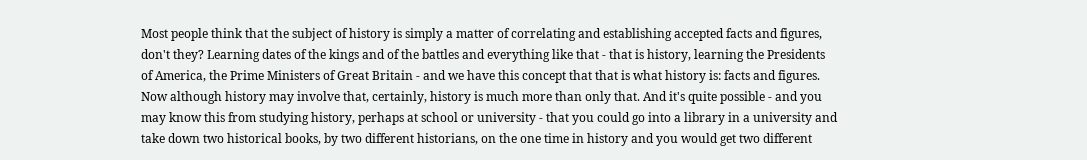Most people think that the subject of history is simply a matter of correlating and establishing accepted facts and figures, don't they? Learning dates of the kings and of the battles and everything like that - that is history, learning the Presidents of America, the Prime Ministers of Great Britain - and we have this concept that that is what history is: facts and figures. Now although history may involve that, certainly, history is much more than only that. And it's quite possible - and you may know this from studying history, perhaps at school or university - that you could go into a library in a university and take down two historical books, by two different historians, on the one time in history and you would get two different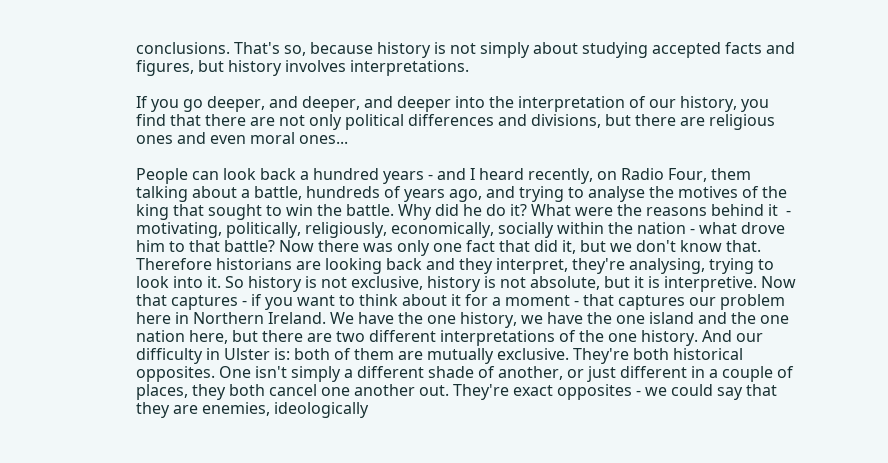conclusions. That's so, because history is not simply about studying accepted facts and figures, but history involves interpretations.

If you go deeper, and deeper, and deeper into the interpretation of our history, you find that there are not only political differences and divisions, but there are religious ones and even moral ones...

People can look back a hundred years - and I heard recently, on Radio Four, them talking about a battle, hundreds of years ago, and trying to analyse the motives of the king that sought to win the battle. Why did he do it? What were the reasons behind it  - motivating, politically, religiously, economically, socially within the nation - what drove him to that battle? Now there was only one fact that did it, but we don't know that. Therefore historians are looking back and they interpret, they're analysing, trying to look into it. So history is not exclusive, history is not absolute, but it is interpretive. Now that captures - if you want to think about it for a moment - that captures our problem here in Northern Ireland. We have the one history, we have the one island and the one nation here, but there are two different interpretations of the one history. And our difficulty in Ulster is: both of them are mutually exclusive. They're both historical opposites. One isn't simply a different shade of another, or just different in a couple of places, they both cancel one another out. They're exact opposites - we could say that they are enemies, ideologically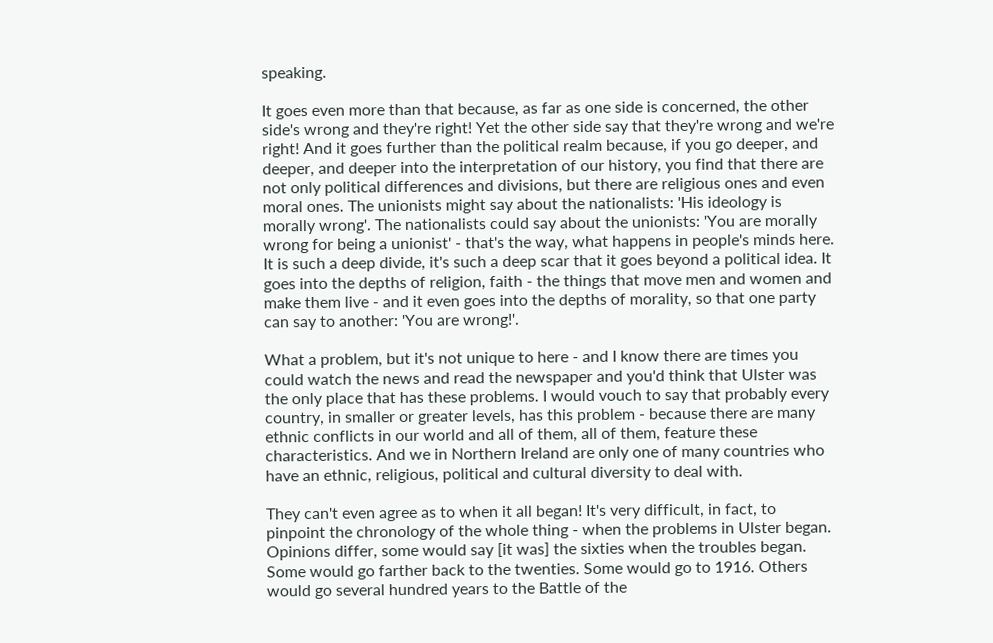speaking.

It goes even more than that because, as far as one side is concerned, the other side's wrong and they're right! Yet the other side say that they're wrong and we're right! And it goes further than the political realm because, if you go deeper, and deeper, and deeper into the interpretation of our history, you find that there are not only political differences and divisions, but there are religious ones and even moral ones. The unionists might say about the nationalists: 'His ideology is morally wrong'. The nationalists could say about the unionists: 'You are morally wrong for being a unionist' - that's the way, what happens in people's minds here. It is such a deep divide, it's such a deep scar that it goes beyond a political idea. It goes into the depths of religion, faith - the things that move men and women and make them live - and it even goes into the depths of morality, so that one party can say to another: 'You are wrong!'.

What a problem, but it's not unique to here - and I know there are times you could watch the news and read the newspaper and you'd think that Ulster was the only place that has these problems. I would vouch to say that probably every country, in smaller or greater levels, has this problem - because there are many ethnic conflicts in our world and all of them, all of them, feature these characteristics. And we in Northern Ireland are only one of many countries who have an ethnic, religious, political and cultural diversity to deal with.

They can't even agree as to when it all began! It's very difficult, in fact, to pinpoint the chronology of the whole thing - when the problems in Ulster began. Opinions differ, some would say [it was] the sixties when the troubles began. Some would go farther back to the twenties. Some would go to 1916. Others would go several hundred years to the Battle of the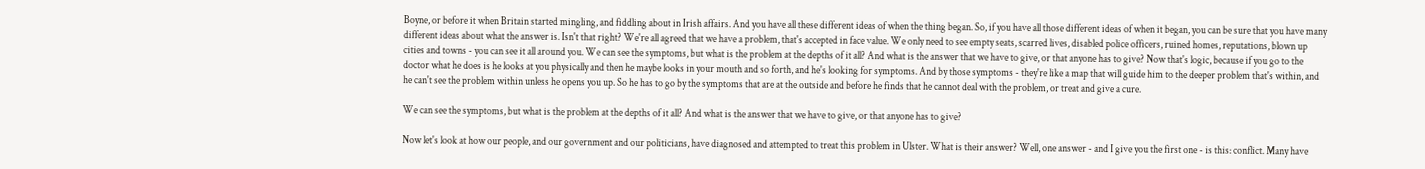Boyne, or before it when Britain started mingling, and fiddling about in Irish affairs. And you have all these different ideas of when the thing began. So, if you have all those different ideas of when it began, you can be sure that you have many different ideas about what the answer is. Isn't that right? We're all agreed that we have a problem, that's accepted in face value. We only need to see empty seats, scarred lives, disabled police officers, ruined homes, reputations, blown up cities and towns - you can see it all around you. We can see the symptoms, but what is the problem at the depths of it all? And what is the answer that we have to give, or that anyone has to give? Now that's logic, because if you go to the doctor what he does is he looks at you physically and then he maybe looks in your mouth and so forth, and he's looking for symptoms. And by those symptoms - they're like a map that will guide him to the deeper problem that's within, and he can't see the problem within unless he opens you up. So he has to go by the symptoms that are at the outside and before he finds that he cannot deal with the problem, or treat and give a cure.

We can see the symptoms, but what is the problem at the depths of it all? And what is the answer that we have to give, or that anyone has to give?

Now let's look at how our people, and our government and our politicians, have diagnosed and attempted to treat this problem in Ulster. What is their answer? Well, one answer - and I give you the first one - is this: conflict. Many have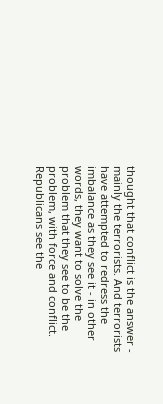thought that conflict is the answer - mainly the terrorists. And terrorists have attempted to redress the imbalance as they see it - in other words, they want to solve the problem that they see to be the problem, with force and conflict. Republicans see the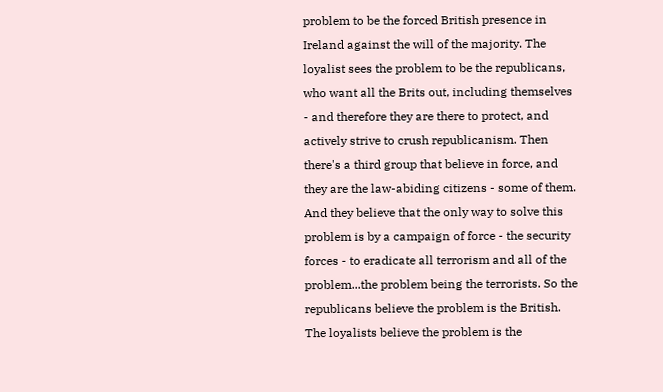problem to be the forced British presence in Ireland against the will of the majority. The loyalist sees the problem to be the republicans, who want all the Brits out, including themselves - and therefore they are there to protect, and actively strive to crush republicanism. Then there's a third group that believe in force, and they are the law-abiding citizens - some of them. And they believe that the only way to solve this problem is by a campaign of force - the security forces - to eradicate all terrorism and all of the problem...the problem being the terrorists. So the republicans believe the problem is the British. The loyalists believe the problem is the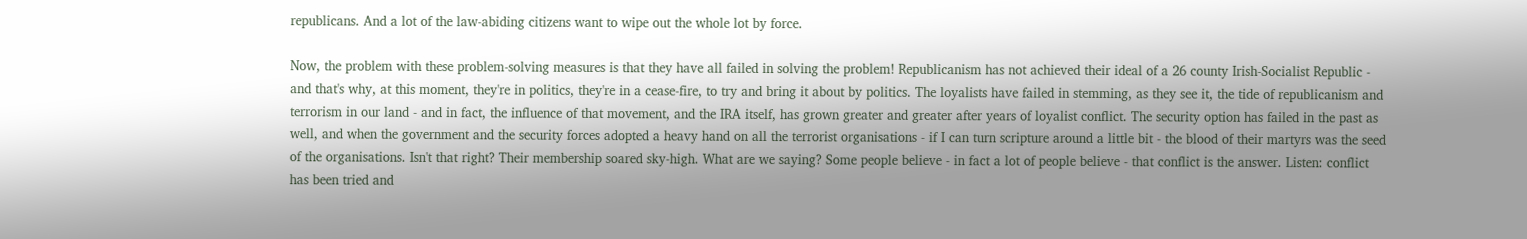republicans. And a lot of the law-abiding citizens want to wipe out the whole lot by force.

Now, the problem with these problem-solving measures is that they have all failed in solving the problem! Republicanism has not achieved their ideal of a 26 county Irish-Socialist Republic - and that's why, at this moment, they're in politics, they're in a cease-fire, to try and bring it about by politics. The loyalists have failed in stemming, as they see it, the tide of republicanism and terrorism in our land - and in fact, the influence of that movement, and the IRA itself, has grown greater and greater after years of loyalist conflict. The security option has failed in the past as well, and when the government and the security forces adopted a heavy hand on all the terrorist organisations - if I can turn scripture around a little bit - the blood of their martyrs was the seed of the organisations. Isn't that right? Their membership soared sky-high. What are we saying? Some people believe - in fact a lot of people believe - that conflict is the answer. Listen: conflict has been tried and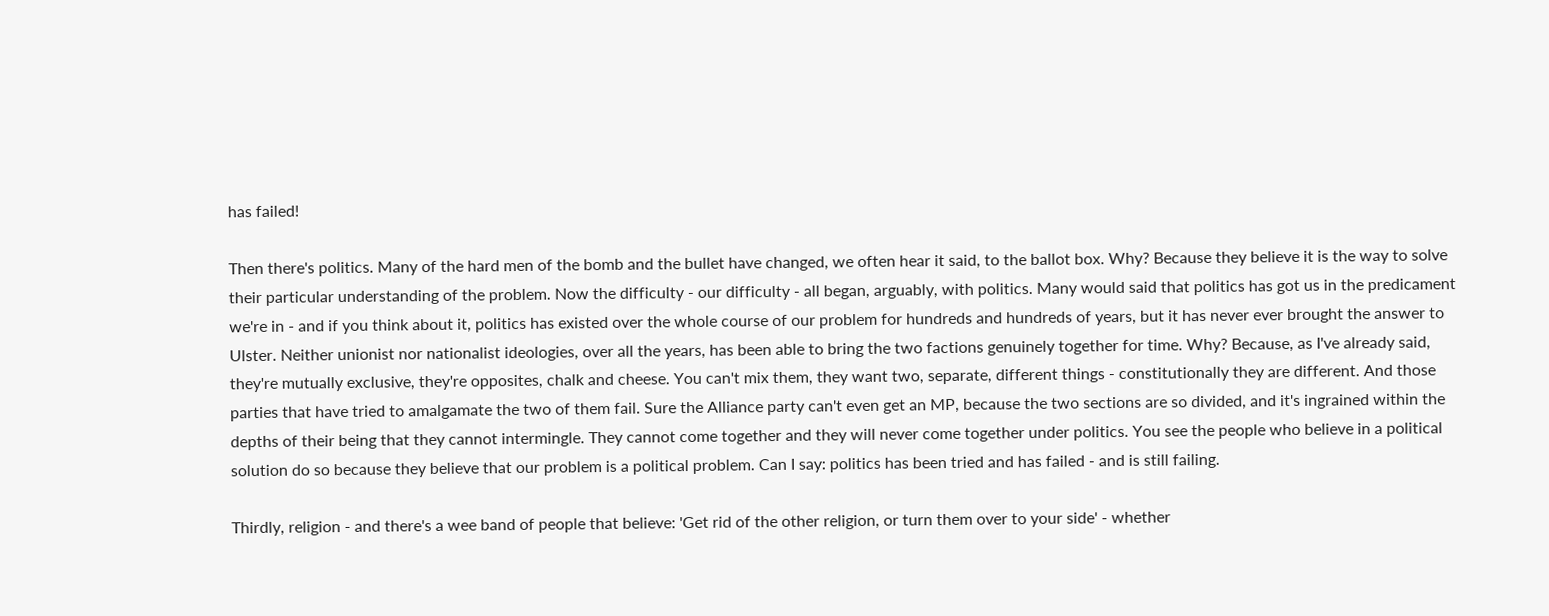has failed!

Then there's politics. Many of the hard men of the bomb and the bullet have changed, we often hear it said, to the ballot box. Why? Because they believe it is the way to solve their particular understanding of the problem. Now the difficulty - our difficulty - all began, arguably, with politics. Many would said that politics has got us in the predicament we're in - and if you think about it, politics has existed over the whole course of our problem for hundreds and hundreds of years, but it has never ever brought the answer to Ulster. Neither unionist nor nationalist ideologies, over all the years, has been able to bring the two factions genuinely together for time. Why? Because, as I've already said, they're mutually exclusive, they're opposites, chalk and cheese. You can't mix them, they want two, separate, different things - constitutionally they are different. And those parties that have tried to amalgamate the two of them fail. Sure the Alliance party can't even get an MP, because the two sections are so divided, and it's ingrained within the depths of their being that they cannot intermingle. They cannot come together and they will never come together under politics. You see the people who believe in a political solution do so because they believe that our problem is a political problem. Can I say: politics has been tried and has failed - and is still failing.

Thirdly, religion - and there's a wee band of people that believe: 'Get rid of the other religion, or turn them over to your side' - whether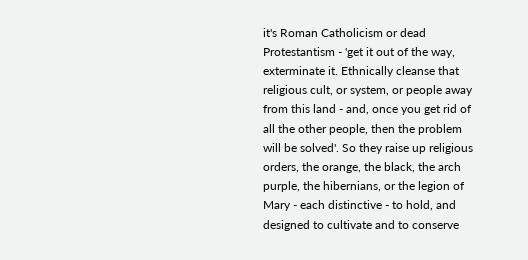it's Roman Catholicism or dead Protestantism - 'get it out of the way, exterminate it. Ethnically cleanse that religious cult, or system, or people away from this land - and, once you get rid of all the other people, then the problem will be solved'. So they raise up religious orders, the orange, the black, the arch purple, the hibernians, or the legion of Mary - each distinctive - to hold, and designed to cultivate and to conserve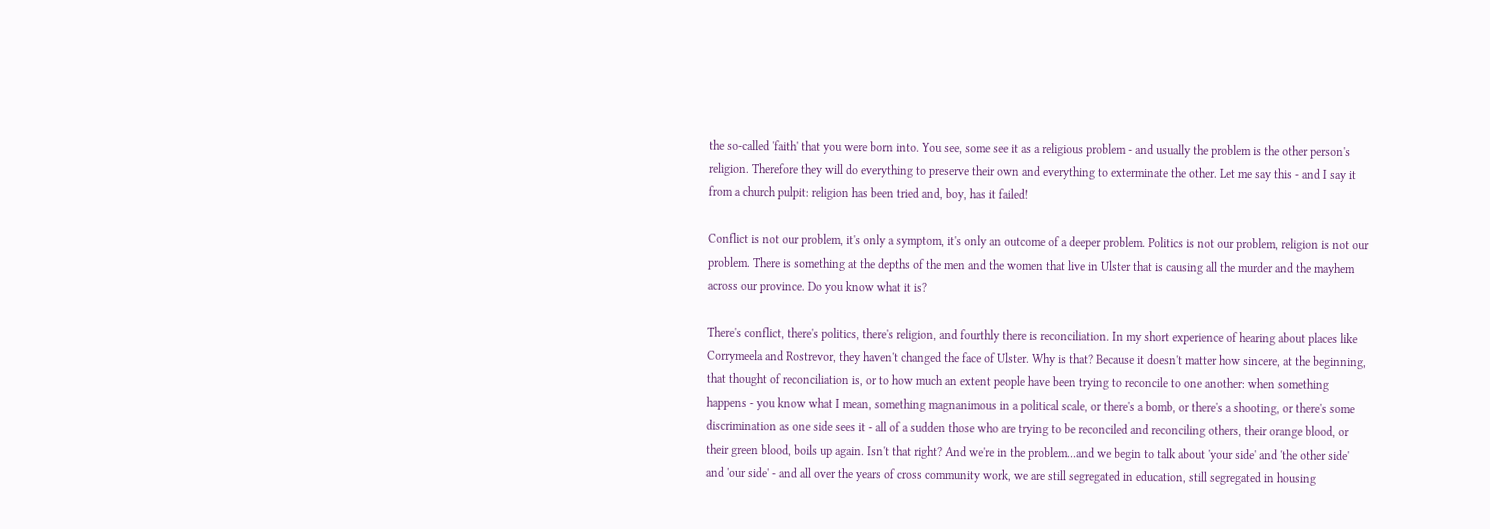the so-called 'faith' that you were born into. You see, some see it as a religious problem - and usually the problem is the other person's religion. Therefore they will do everything to preserve their own and everything to exterminate the other. Let me say this - and I say it from a church pulpit: religion has been tried and, boy, has it failed!

Conflict is not our problem, it's only a symptom, it's only an outcome of a deeper problem. Politics is not our problem, religion is not our problem. There is something at the depths of the men and the women that live in Ulster that is causing all the murder and the mayhem across our province. Do you know what it is?

There's conflict, there's politics, there's religion, and fourthly there is reconciliation. In my short experience of hearing about places like Corrymeela and Rostrevor, they haven't changed the face of Ulster. Why is that? Because it doesn't matter how sincere, at the beginning, that thought of reconciliation is, or to how much an extent people have been trying to reconcile to one another: when something happens - you know what I mean, something magnanimous in a political scale, or there's a bomb, or there's a shooting, or there's some discrimination as one side sees it - all of a sudden those who are trying to be reconciled and reconciling others, their orange blood, or their green blood, boils up again. Isn't that right? And we're in the problem...and we begin to talk about 'your side' and 'the other side' and 'our side' - and all over the years of cross community work, we are still segregated in education, still segregated in housing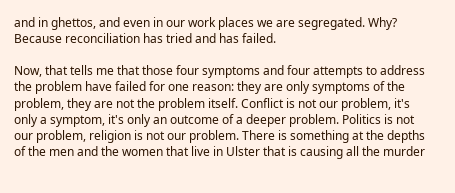and in ghettos, and even in our work places we are segregated. Why? Because reconciliation has tried and has failed.

Now, that tells me that those four symptoms and four attempts to address the problem have failed for one reason: they are only symptoms of the problem, they are not the problem itself. Conflict is not our problem, it's only a symptom, it's only an outcome of a deeper problem. Politics is not our problem, religion is not our problem. There is something at the depths of the men and the women that live in Ulster that is causing all the murder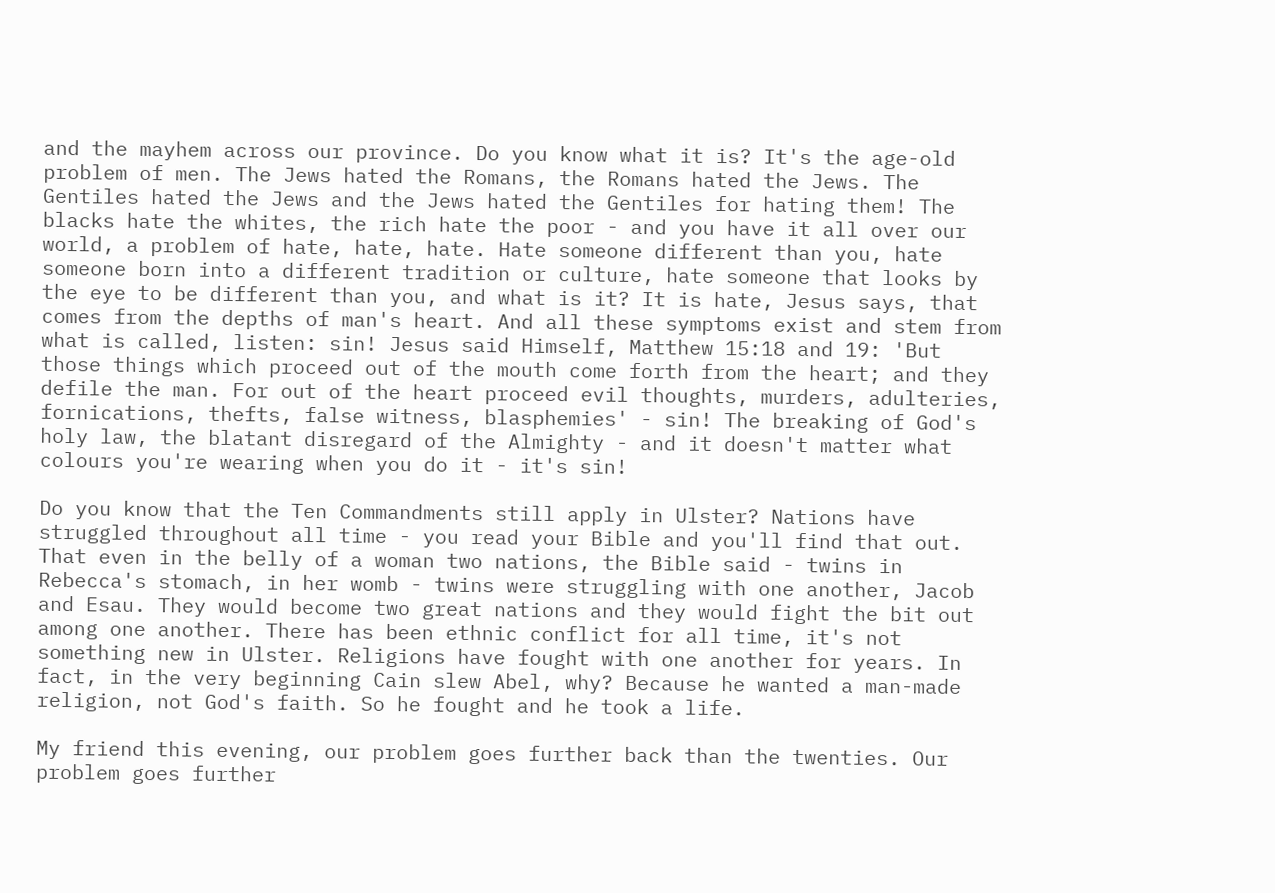and the mayhem across our province. Do you know what it is? It's the age-old problem of men. The Jews hated the Romans, the Romans hated the Jews. The Gentiles hated the Jews and the Jews hated the Gentiles for hating them! The blacks hate the whites, the rich hate the poor - and you have it all over our world, a problem of hate, hate, hate. Hate someone different than you, hate someone born into a different tradition or culture, hate someone that looks by the eye to be different than you, and what is it? It is hate, Jesus says, that comes from the depths of man's heart. And all these symptoms exist and stem from what is called, listen: sin! Jesus said Himself, Matthew 15:18 and 19: 'But those things which proceed out of the mouth come forth from the heart; and they defile the man. For out of the heart proceed evil thoughts, murders, adulteries, fornications, thefts, false witness, blasphemies' - sin! The breaking of God's holy law, the blatant disregard of the Almighty - and it doesn't matter what colours you're wearing when you do it - it's sin!

Do you know that the Ten Commandments still apply in Ulster? Nations have struggled throughout all time - you read your Bible and you'll find that out. That even in the belly of a woman two nations, the Bible said - twins in Rebecca's stomach, in her womb - twins were struggling with one another, Jacob and Esau. They would become two great nations and they would fight the bit out among one another. There has been ethnic conflict for all time, it's not something new in Ulster. Religions have fought with one another for years. In fact, in the very beginning Cain slew Abel, why? Because he wanted a man-made religion, not God's faith. So he fought and he took a life.

My friend this evening, our problem goes further back than the twenties. Our problem goes further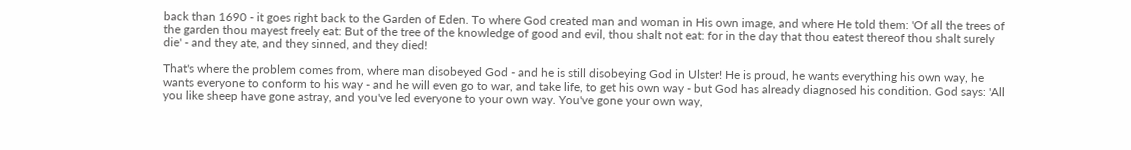back than 1690 - it goes right back to the Garden of Eden. To where God created man and woman in His own image, and where He told them: 'Of all the trees of the garden thou mayest freely eat: But of the tree of the knowledge of good and evil, thou shalt not eat: for in the day that thou eatest thereof thou shalt surely die' - and they ate, and they sinned, and they died!

That's where the problem comes from, where man disobeyed God - and he is still disobeying God in Ulster! He is proud, he wants everything his own way, he wants everyone to conform to his way - and he will even go to war, and take life, to get his own way - but God has already diagnosed his condition. God says: 'All you like sheep have gone astray, and you've led everyone to your own way. You've gone your own way,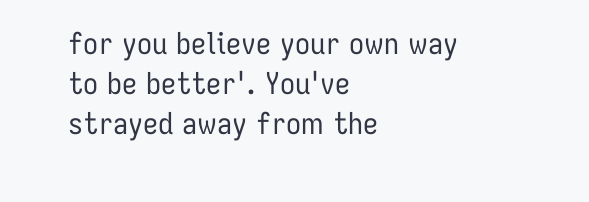for you believe your own way to be better'. You've strayed away from the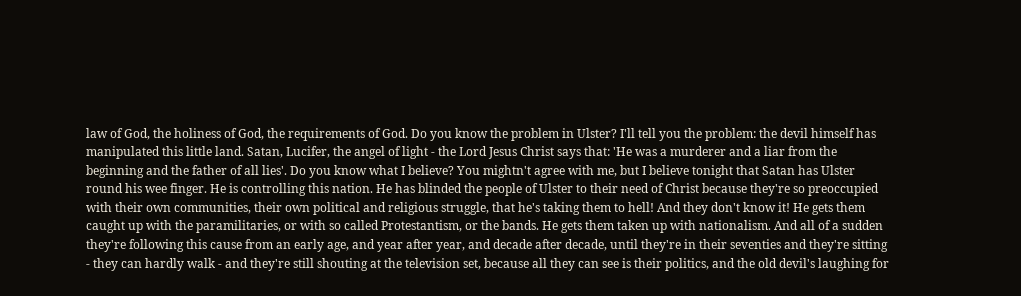law of God, the holiness of God, the requirements of God. Do you know the problem in Ulster? I'll tell you the problem: the devil himself has manipulated this little land. Satan, Lucifer, the angel of light - the Lord Jesus Christ says that: 'He was a murderer and a liar from the beginning and the father of all lies'. Do you know what I believe? You mightn't agree with me, but I believe tonight that Satan has Ulster round his wee finger. He is controlling this nation. He has blinded the people of Ulster to their need of Christ because they're so preoccupied with their own communities, their own political and religious struggle, that he's taking them to hell! And they don't know it! He gets them caught up with the paramilitaries, or with so called Protestantism, or the bands. He gets them taken up with nationalism. And all of a sudden they're following this cause from an early age, and year after year, and decade after decade, until they're in their seventies and they're sitting - they can hardly walk - and they're still shouting at the television set, because all they can see is their politics, and the old devil's laughing for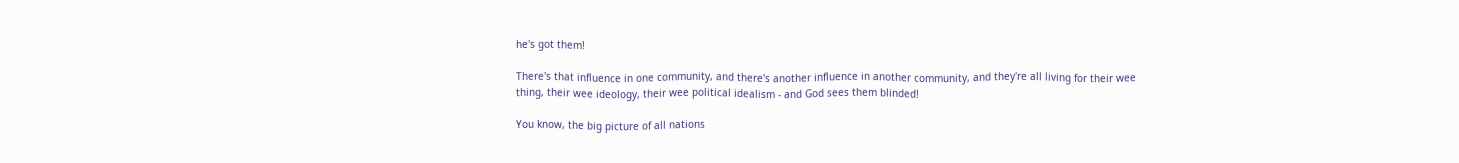he's got them!

There's that influence in one community, and there's another influence in another community, and they're all living for their wee thing, their wee ideology, their wee political idealism - and God sees them blinded!

You know, the big picture of all nations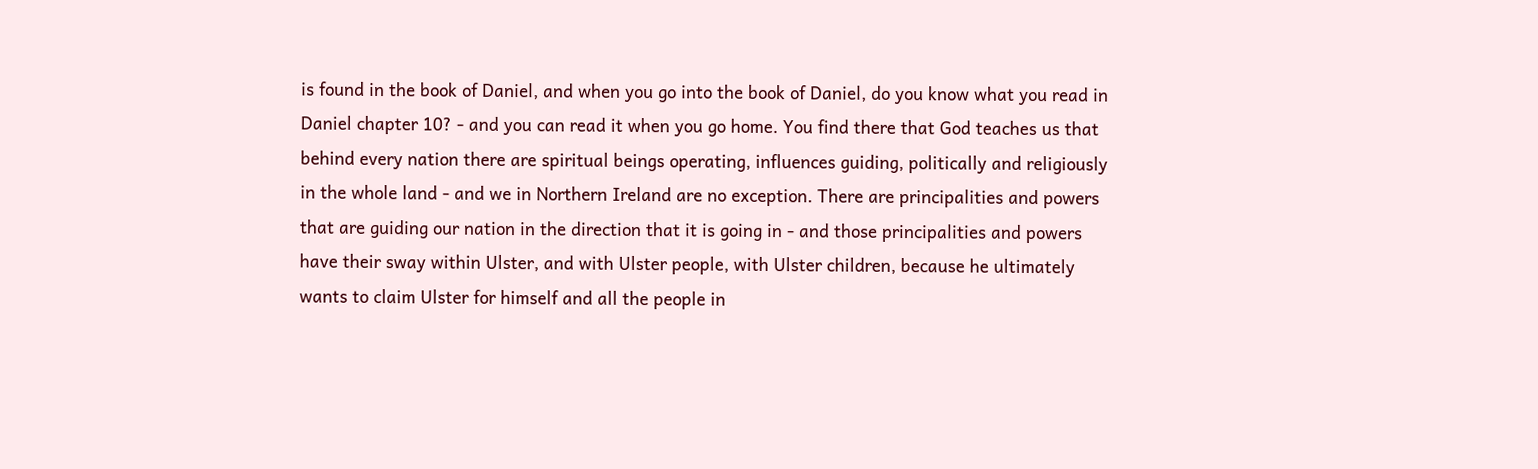is found in the book of Daniel, and when you go into the book of Daniel, do you know what you read in Daniel chapter 10? - and you can read it when you go home. You find there that God teaches us that behind every nation there are spiritual beings operating, influences guiding, politically and religiously in the whole land - and we in Northern Ireland are no exception. There are principalities and powers that are guiding our nation in the direction that it is going in - and those principalities and powers have their sway within Ulster, and with Ulster people, with Ulster children, because he ultimately wants to claim Ulster for himself and all the people in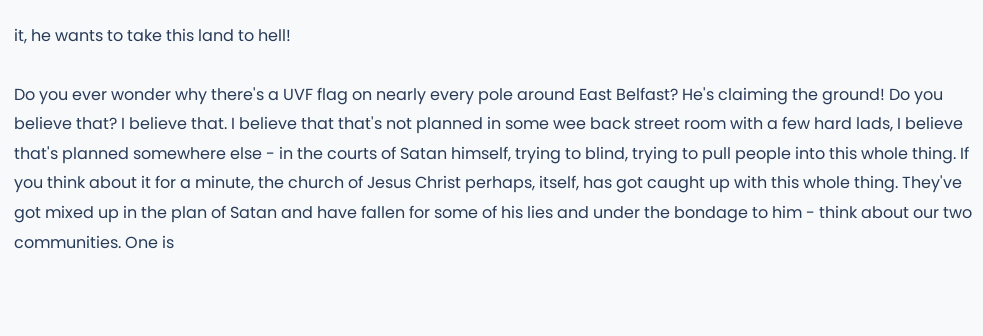it, he wants to take this land to hell!

Do you ever wonder why there's a UVF flag on nearly every pole around East Belfast? He's claiming the ground! Do you believe that? I believe that. I believe that that's not planned in some wee back street room with a few hard lads, I believe that's planned somewhere else - in the courts of Satan himself, trying to blind, trying to pull people into this whole thing. If you think about it for a minute, the church of Jesus Christ perhaps, itself, has got caught up with this whole thing. They've got mixed up in the plan of Satan and have fallen for some of his lies and under the bondage to him - think about our two communities. One is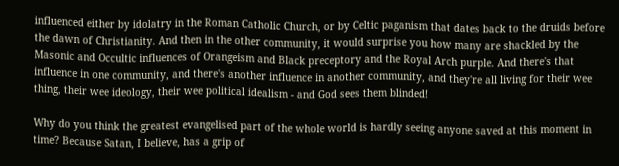influenced either by idolatry in the Roman Catholic Church, or by Celtic paganism that dates back to the druids before the dawn of Christianity. And then in the other community, it would surprise you how many are shackled by the Masonic and Occultic influences of Orangeism and Black preceptory and the Royal Arch purple. And there's that influence in one community, and there's another influence in another community, and they're all living for their wee thing, their wee ideology, their wee political idealism - and God sees them blinded!

Why do you think the greatest evangelised part of the whole world is hardly seeing anyone saved at this moment in time? Because Satan, I believe, has a grip of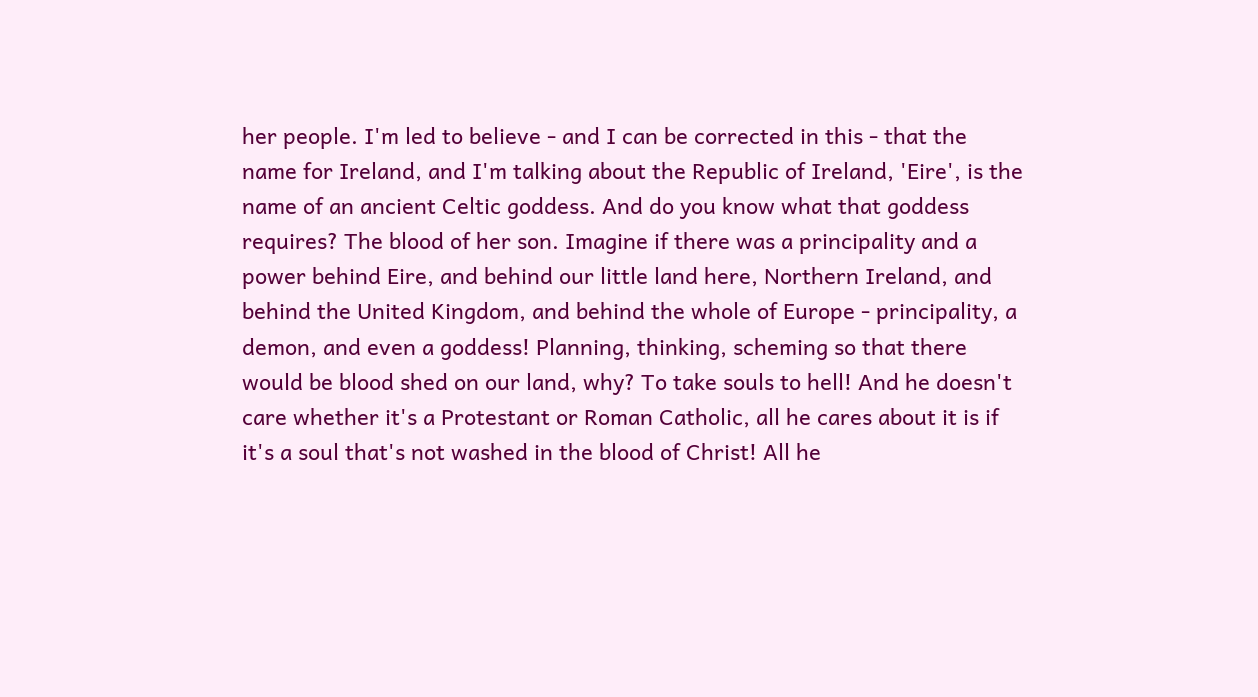her people. I'm led to believe - and I can be corrected in this - that the name for Ireland, and I'm talking about the Republic of Ireland, 'Eire', is the name of an ancient Celtic goddess. And do you know what that goddess requires? The blood of her son. Imagine if there was a principality and a power behind Eire, and behind our little land here, Northern Ireland, and behind the United Kingdom, and behind the whole of Europe - principality, a demon, and even a goddess! Planning, thinking, scheming so that there would be blood shed on our land, why? To take souls to hell! And he doesn't care whether it's a Protestant or Roman Catholic, all he cares about it is if it's a soul that's not washed in the blood of Christ! All he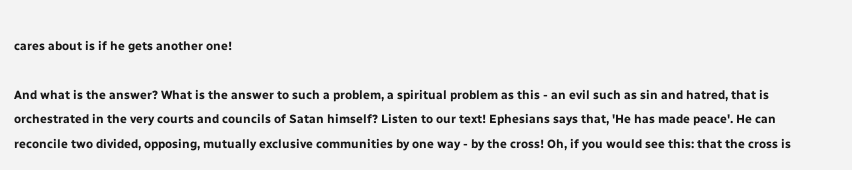cares about is if he gets another one!

And what is the answer? What is the answer to such a problem, a spiritual problem as this - an evil such as sin and hatred, that is orchestrated in the very courts and councils of Satan himself? Listen to our text! Ephesians says that, 'He has made peace'. He can reconcile two divided, opposing, mutually exclusive communities by one way - by the cross! Oh, if you would see this: that the cross is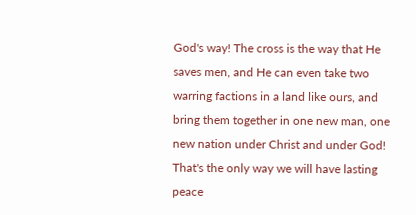God's way! The cross is the way that He saves men, and He can even take two warring factions in a land like ours, and bring them together in one new man, one new nation under Christ and under God! That's the only way we will have lasting peace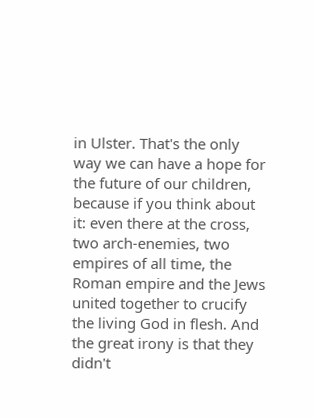in Ulster. That's the only way we can have a hope for the future of our children, because if you think about it: even there at the cross, two arch-enemies, two empires of all time, the Roman empire and the Jews united together to crucify the living God in flesh. And the great irony is that they didn't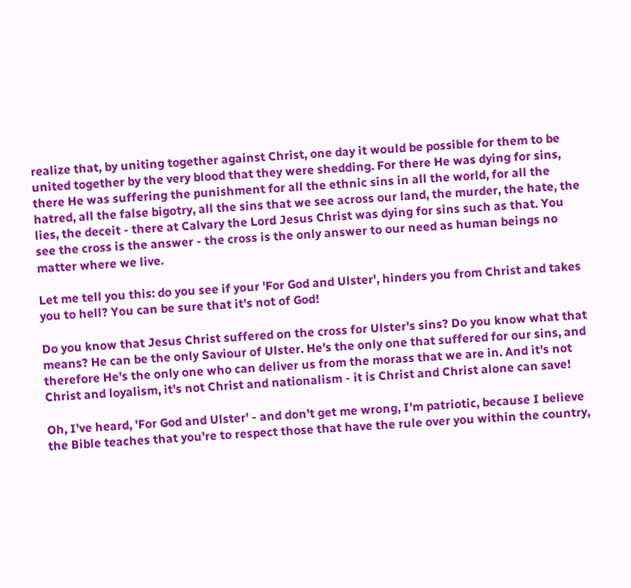realize that, by uniting together against Christ, one day it would be possible for them to be united together by the very blood that they were shedding. For there He was dying for sins, there He was suffering the punishment for all the ethnic sins in all the world, for all the hatred, all the false bigotry, all the sins that we see across our land, the murder, the hate, the lies, the deceit - there at Calvary the Lord Jesus Christ was dying for sins such as that. You see the cross is the answer - the cross is the only answer to our need as human beings no matter where we live.

Let me tell you this: do you see if your 'For God and Ulster', hinders you from Christ and takes you to hell? You can be sure that it's not of God!

Do you know that Jesus Christ suffered on the cross for Ulster's sins? Do you know what that means? He can be the only Saviour of Ulster. He's the only one that suffered for our sins, and therefore He's the only one who can deliver us from the morass that we are in. And it's not Christ and loyalism, it's not Christ and nationalism - it is Christ and Christ alone can save!

Oh, I've heard, 'For God and Ulster' - and don't get me wrong, I'm patriotic, because I believe the Bible teaches that you're to respect those that have the rule over you within the country,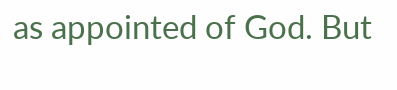as appointed of God. But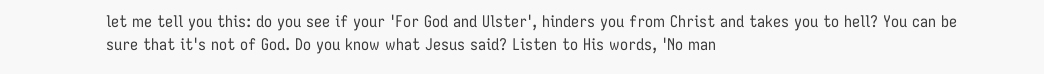let me tell you this: do you see if your 'For God and Ulster', hinders you from Christ and takes you to hell? You can be sure that it's not of God. Do you know what Jesus said? Listen to His words, 'No man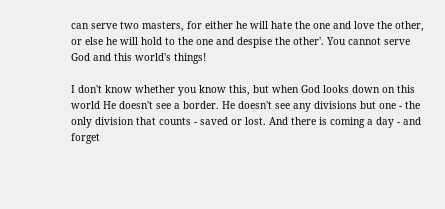can serve two masters, for either he will hate the one and love the other, or else he will hold to the one and despise the other'. You cannot serve God and this world's things!

I don't know whether you know this, but when God looks down on this world He doesn't see a border. He doesn't see any divisions but one - the only division that counts - saved or lost. And there is coming a day - and forget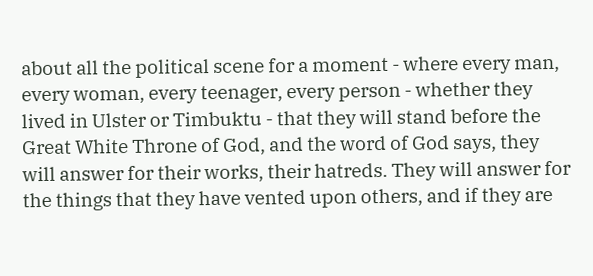about all the political scene for a moment - where every man, every woman, every teenager, every person - whether they lived in Ulster or Timbuktu - that they will stand before the Great White Throne of God, and the word of God says, they will answer for their works, their hatreds. They will answer for the things that they have vented upon others, and if they are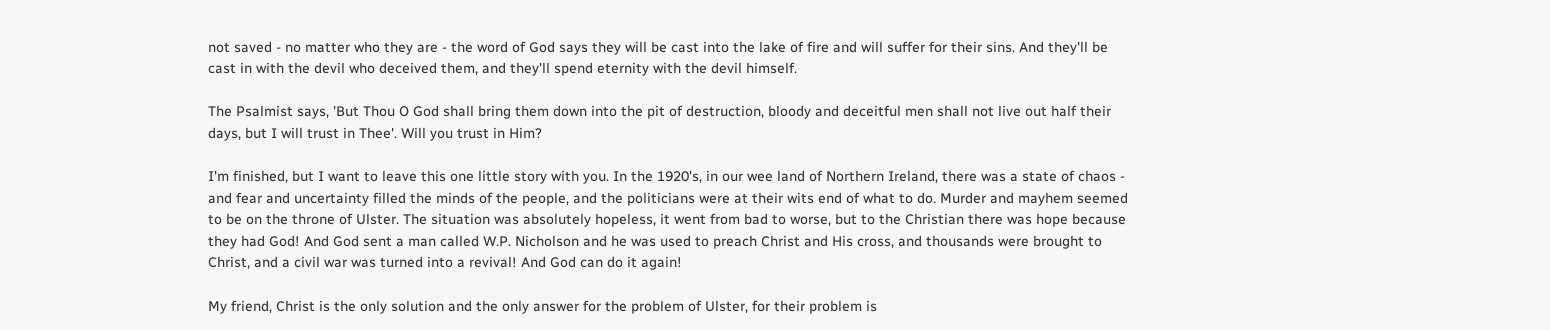not saved - no matter who they are - the word of God says they will be cast into the lake of fire and will suffer for their sins. And they'll be cast in with the devil who deceived them, and they'll spend eternity with the devil himself.

The Psalmist says, 'But Thou O God shall bring them down into the pit of destruction, bloody and deceitful men shall not live out half their days, but I will trust in Thee'. Will you trust in Him?

I'm finished, but I want to leave this one little story with you. In the 1920's, in our wee land of Northern Ireland, there was a state of chaos - and fear and uncertainty filled the minds of the people, and the politicians were at their wits end of what to do. Murder and mayhem seemed to be on the throne of Ulster. The situation was absolutely hopeless, it went from bad to worse, but to the Christian there was hope because they had God! And God sent a man called W.P. Nicholson and he was used to preach Christ and His cross, and thousands were brought to Christ, and a civil war was turned into a revival! And God can do it again!

My friend, Christ is the only solution and the only answer for the problem of Ulster, for their problem is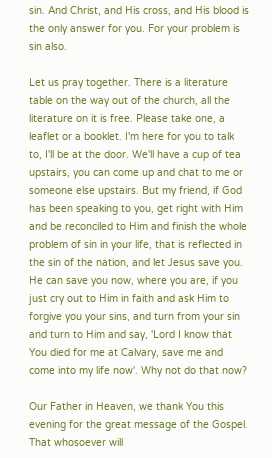sin. And Christ, and His cross, and His blood is the only answer for you. For your problem is sin also.

Let us pray together. There is a literature table on the way out of the church, all the literature on it is free. Please take one, a leaflet or a booklet. I'm here for you to talk to, I'll be at the door. We'll have a cup of tea upstairs, you can come up and chat to me or someone else upstairs. But my friend, if God has been speaking to you, get right with Him and be reconciled to Him and finish the whole problem of sin in your life, that is reflected in the sin of the nation, and let Jesus save you. He can save you now, where you are, if you just cry out to Him in faith and ask Him to forgive you your sins, and turn from your sin and turn to Him and say, 'Lord I know that You died for me at Calvary, save me and come into my life now'. Why not do that now?

Our Father in Heaven, we thank You this evening for the great message of the Gospel. That whosoever will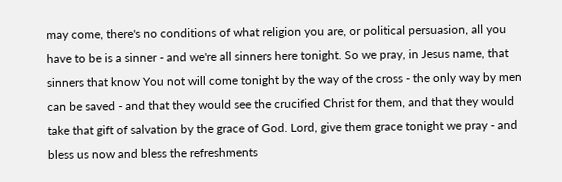may come, there's no conditions of what religion you are, or political persuasion, all you have to be is a sinner - and we're all sinners here tonight. So we pray, in Jesus name, that sinners that know You not will come tonight by the way of the cross - the only way by men can be saved - and that they would see the crucified Christ for them, and that they would take that gift of salvation by the grace of God. Lord, give them grace tonight we pray - and bless us now and bless the refreshments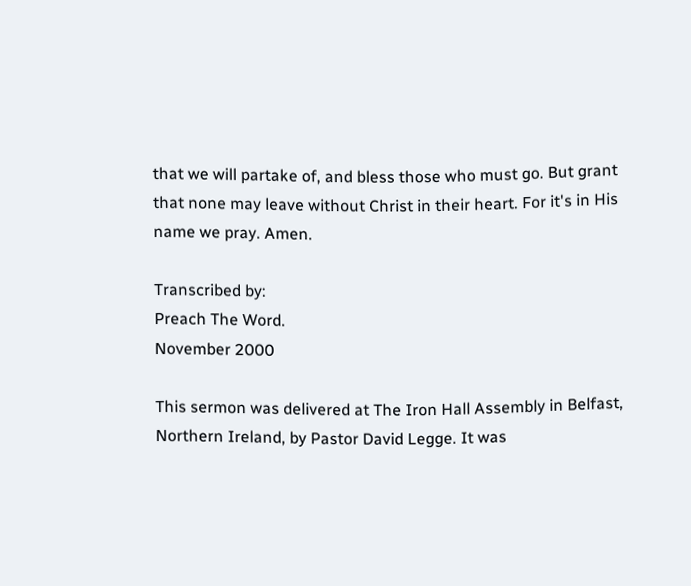that we will partake of, and bless those who must go. But grant that none may leave without Christ in their heart. For it's in His name we pray. Amen.

Transcribed by:
Preach The Word.
November 2000

This sermon was delivered at The Iron Hall Assembly in Belfast, Northern Ireland, by Pastor David Legge. It was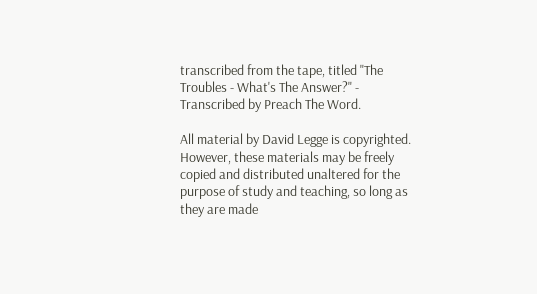transcribed from the tape, titled "The Troubles - What's The Answer?" - Transcribed by Preach The Word.

All material by David Legge is copyrighted. However, these materials may be freely copied and distributed unaltered for the purpose of study and teaching, so long as they are made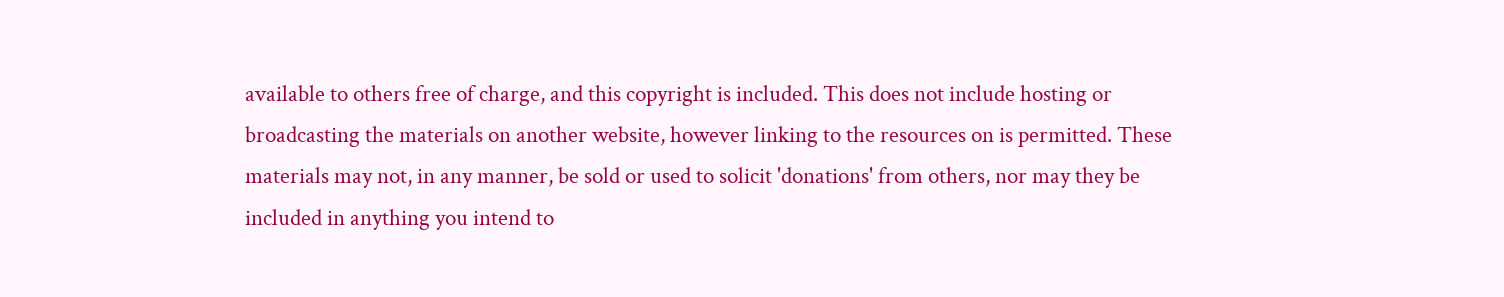available to others free of charge, and this copyright is included. This does not include hosting or broadcasting the materials on another website, however linking to the resources on is permitted. These materials may not, in any manner, be sold or used to solicit 'donations' from others, nor may they be included in anything you intend to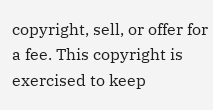copyright, sell, or offer for a fee. This copyright is exercised to keep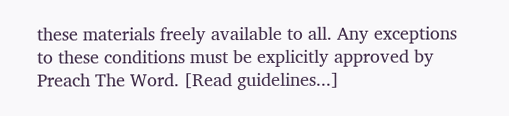these materials freely available to all. Any exceptions to these conditions must be explicitly approved by Preach The Word. [Read guidelines...]